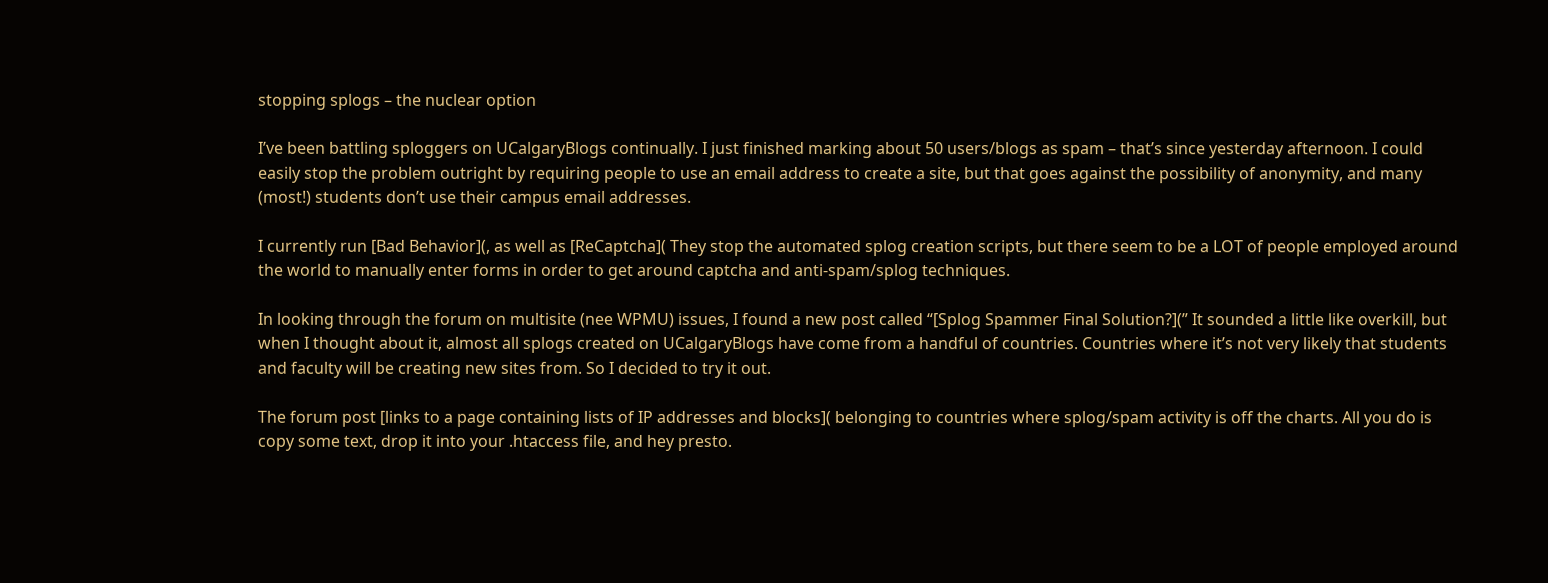stopping splogs – the nuclear option

I’ve been battling sploggers on UCalgaryBlogs continually. I just finished marking about 50 users/blogs as spam – that’s since yesterday afternoon. I could easily stop the problem outright by requiring people to use an email address to create a site, but that goes against the possibility of anonymity, and many (most!) students don’t use their campus email addresses.

I currently run [Bad Behavior](, as well as [ReCaptcha]( They stop the automated splog creation scripts, but there seem to be a LOT of people employed around the world to manually enter forms in order to get around captcha and anti-spam/splog techniques.

In looking through the forum on multisite (nee WPMU) issues, I found a new post called “[Splog Spammer Final Solution?](” It sounded a little like overkill, but when I thought about it, almost all splogs created on UCalgaryBlogs have come from a handful of countries. Countries where it’s not very likely that students and faculty will be creating new sites from. So I decided to try it out.

The forum post [links to a page containing lists of IP addresses and blocks]( belonging to countries where splog/spam activity is off the charts. All you do is copy some text, drop it into your .htaccess file, and hey presto.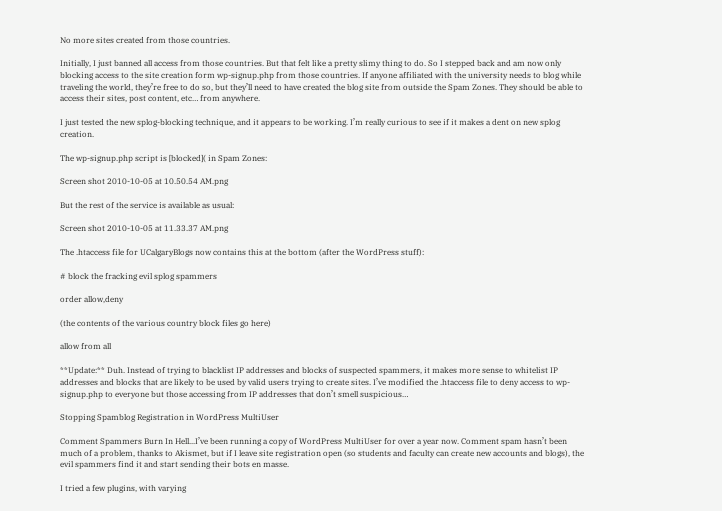No more sites created from those countries.

Initially, I just banned all access from those countries. But that felt like a pretty slimy thing to do. So I stepped back and am now only blocking access to the site creation form wp-signup.php from those countries. If anyone affiliated with the university needs to blog while traveling the world, they’re free to do so, but they’ll need to have created the blog site from outside the Spam Zones. They should be able to access their sites, post content, etc… from anywhere.

I just tested the new splog-blocking technique, and it appears to be working. I’m really curious to see if it makes a dent on new splog creation.

The wp-signup.php script is [blocked]( in Spam Zones:

Screen shot 2010-10-05 at 10.50.54 AM.png

But the rest of the service is available as usual:

Screen shot 2010-10-05 at 11.33.37 AM.png

The .htaccess file for UCalgaryBlogs now contains this at the bottom (after the WordPress stuff):

# block the fracking evil splog spammers

order allow,deny

(the contents of the various country block files go here)

allow from all

**Update:** Duh. Instead of trying to blacklist IP addresses and blocks of suspected spammers, it makes more sense to whitelist IP addresses and blocks that are likely to be used by valid users trying to create sites. I’ve modified the .htaccess file to deny access to wp-signup.php to everyone but those accessing from IP addresses that don’t smell suspicious…

Stopping Spamblog Registration in WordPress MultiUser

Comment Spammers Burn In Hell...I’ve been running a copy of WordPress MultiUser for over a year now. Comment spam hasn’t been much of a problem, thanks to Akismet, but if I leave site registration open (so students and faculty can create new accounts and blogs), the evil spammers find it and start sending their bots en masse.

I tried a few plugins, with varying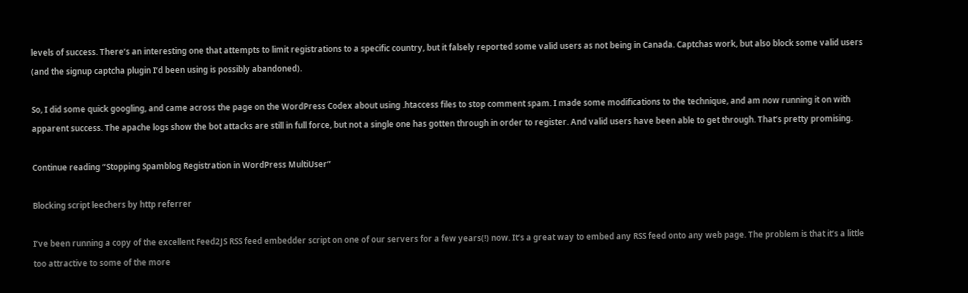levels of success. There’s an interesting one that attempts to limit registrations to a specific country, but it falsely reported some valid users as not being in Canada. Captchas work, but also block some valid users (and the signup captcha plugin I’d been using is possibly abandoned).

So, I did some quick googling, and came across the page on the WordPress Codex about using .htaccess files to stop comment spam. I made some modifications to the technique, and am now running it on with apparent success. The apache logs show the bot attacks are still in full force, but not a single one has gotten through in order to register. And valid users have been able to get through. That’s pretty promising.

Continue reading “Stopping Spamblog Registration in WordPress MultiUser”

Blocking script leechers by http referrer

I’ve been running a copy of the excellent Feed2JS RSS feed embedder script on one of our servers for a few years(!) now. It’s a great way to embed any RSS feed onto any web page. The problem is that it’s a little too attractive to some of the more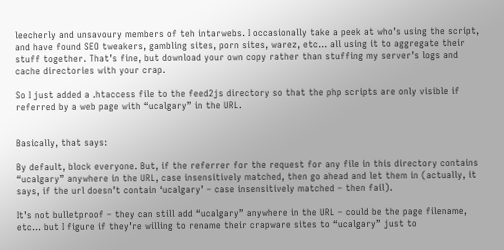leecherly and unsavoury members of teh intarwebs. I occasionally take a peek at who’s using the script, and have found SEO tweakers, gambling sites, porn sites, warez, etc… all using it to aggregate their stuff together. That’s fine, but download your own copy rather than stuffing my server’s logs and cache directories with your crap.

So I just added a .htaccess file to the feed2js directory so that the php scripts are only visible if referred by a web page with “ucalgary” in the URL.


Basically, that says:

By default, block everyone. But, if the referrer for the request for any file in this directory contains “ucalgary” anywhere in the URL, case insensitively matched, then go ahead and let them in (actually, it says, if the url doesn’t contain ‘ucalgary’ – case insensitively matched – then fail).

It’s not bulletproof – they can still add “ucalgary” anywhere in the URL – could be the page filename, etc… but I figure if they’re willing to rename their crapware sites to “ucalgary” just to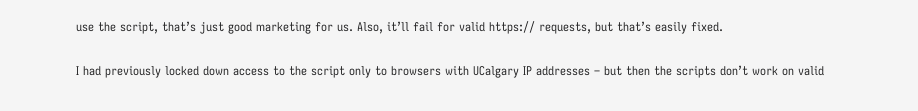use the script, that’s just good marketing for us. Also, it’ll fail for valid https:// requests, but that’s easily fixed.

I had previously locked down access to the script only to browsers with UCalgary IP addresses – but then the scripts don’t work on valid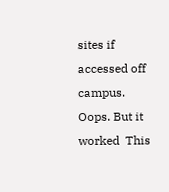sites if accessed off campus. Oops. But it worked  This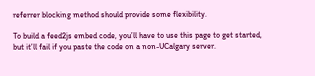referrer blocking method should provide some flexibility.

To build a feed2js embed code, you’ll have to use this page to get started, but it’ll fail if you paste the code on a non-UCalgary server.